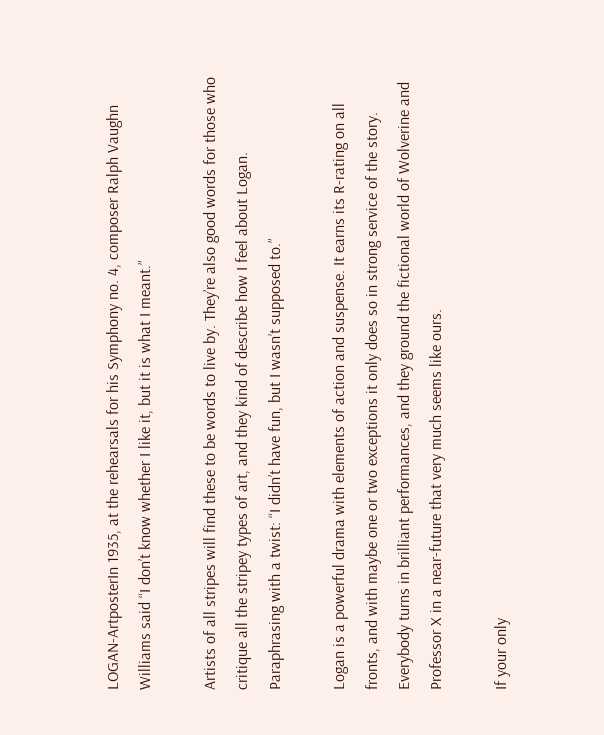LOGAN-ArtposterIn 1935, at the rehearsals for his Symphony no. 4, composer Ralph Vaughn Williams said “I don’t know whether I like it, but it is what I meant.”

Artists of all stripes will find these to be words to live by. They’re also good words for those who critique all the stripey types of art, and they kind of describe how I feel about Logan. Paraphrasing with a twist: “I didn’t have fun, but I wasn’t supposed to.”

Logan is a powerful drama with elements of action and suspense. It earns its R-rating on all fronts, and with maybe one or two exceptions it only does so in strong service of the story. Everybody turns in brilliant performances, and they ground the fictional world of Wolverine and Professor X in a near-future that very much seems like ours.

If your only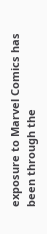exposure to Marvel Comics has been through the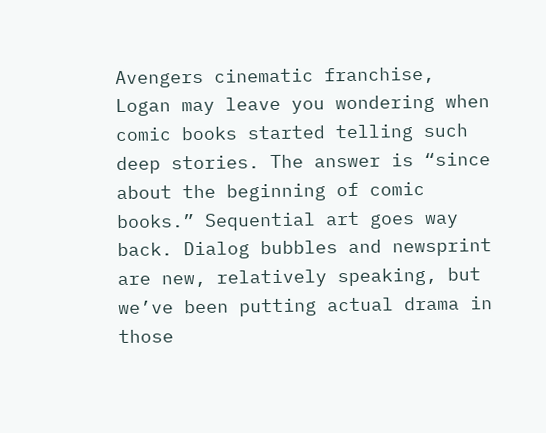Avengers cinematic franchise, Logan may leave you wondering when comic books started telling such deep stories. The answer is “since about the beginning of comic books.” Sequential art goes way back. Dialog bubbles and newsprint are new, relatively speaking, but we’ve been putting actual drama in those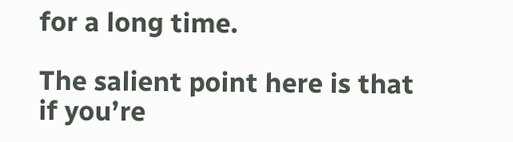for a long time.

The salient point here is that if you’re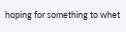hoping for something to whet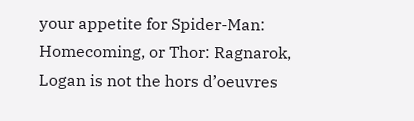your appetite for Spider-Man: Homecoming, or Thor: Ragnarok, Logan is not the hors d’oeuvres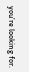you’re looking for.